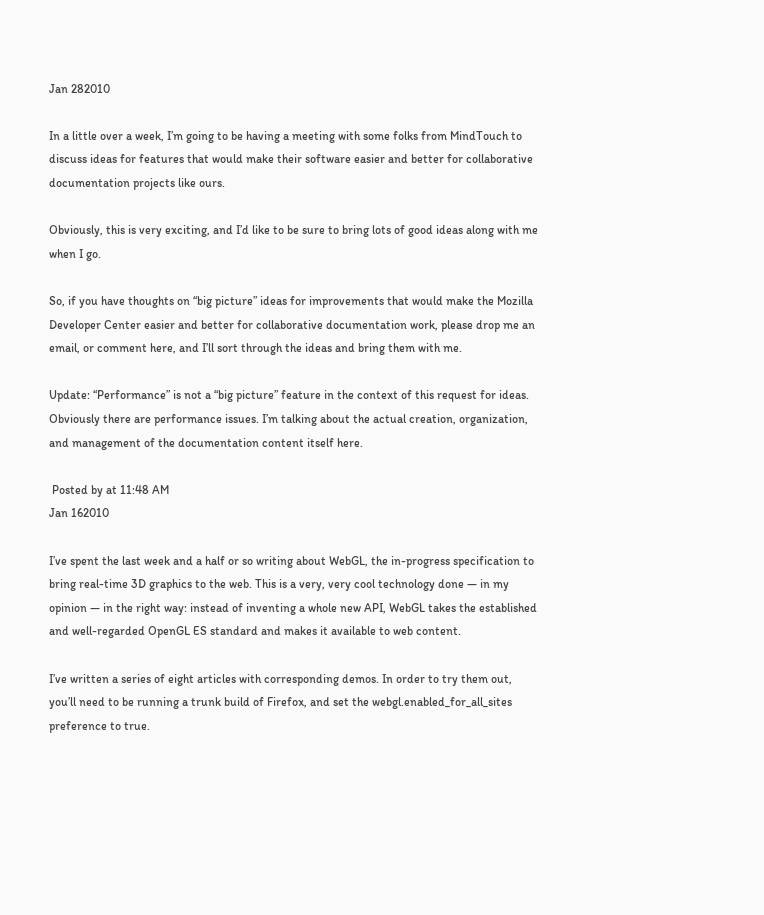Jan 282010

In a little over a week, I’m going to be having a meeting with some folks from MindTouch to discuss ideas for features that would make their software easier and better for collaborative documentation projects like ours.

Obviously, this is very exciting, and I’d like to be sure to bring lots of good ideas along with me when I go.

So, if you have thoughts on “big picture” ideas for improvements that would make the Mozilla Developer Center easier and better for collaborative documentation work, please drop me an email, or comment here, and I’ll sort through the ideas and bring them with me.

Update: “Performance” is not a “big picture” feature in the context of this request for ideas. Obviously there are performance issues. I’m talking about the actual creation, organization, and management of the documentation content itself here.

 Posted by at 11:48 AM
Jan 162010

I’ve spent the last week and a half or so writing about WebGL, the in-progress specification to bring real-time 3D graphics to the web. This is a very, very cool technology done — in my opinion — in the right way: instead of inventing a whole new API, WebGL takes the established and well-regarded OpenGL ES standard and makes it available to web content.

I’ve written a series of eight articles with corresponding demos. In order to try them out, you’ll need to be running a trunk build of Firefox, and set the webgl.enabled_for_all_sites preference to true.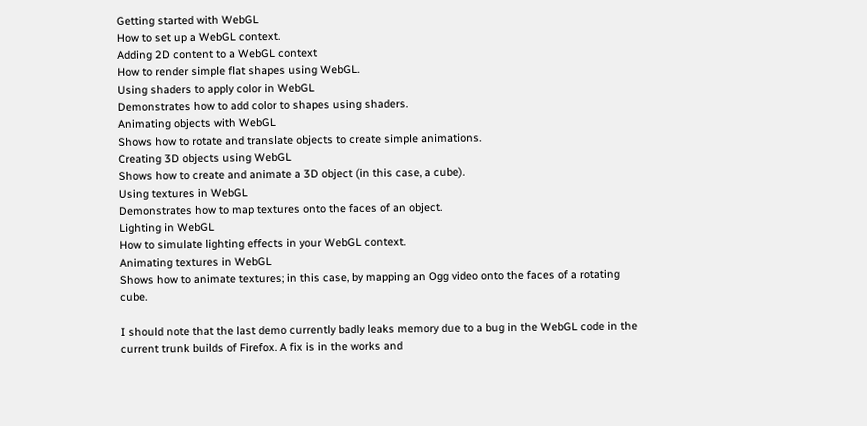Getting started with WebGL
How to set up a WebGL context.
Adding 2D content to a WebGL context
How to render simple flat shapes using WebGL.
Using shaders to apply color in WebGL
Demonstrates how to add color to shapes using shaders.
Animating objects with WebGL
Shows how to rotate and translate objects to create simple animations.
Creating 3D objects using WebGL
Shows how to create and animate a 3D object (in this case, a cube).
Using textures in WebGL
Demonstrates how to map textures onto the faces of an object.
Lighting in WebGL
How to simulate lighting effects in your WebGL context.
Animating textures in WebGL
Shows how to animate textures; in this case, by mapping an Ogg video onto the faces of a rotating cube.

I should note that the last demo currently badly leaks memory due to a bug in the WebGL code in the current trunk builds of Firefox. A fix is in the works and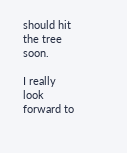should hit the tree soon.

I really look forward to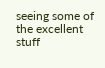seeing some of the excellent stuff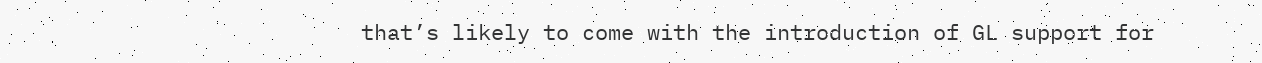that’s likely to come with the introduction of GL support for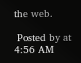the web.

 Posted by at 4:56 AM